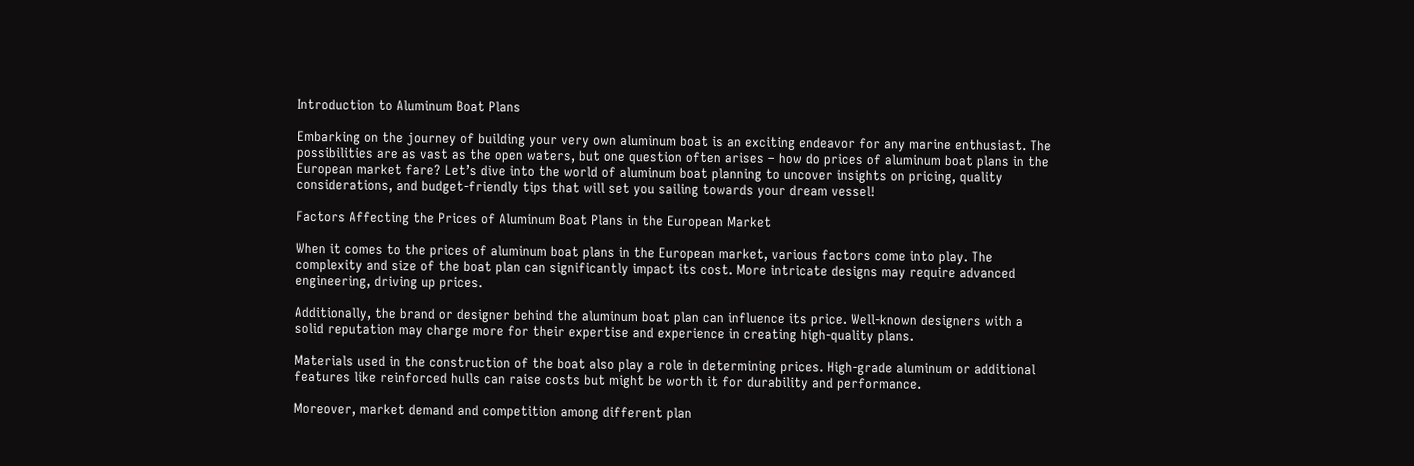Introduction to Aluminum Boat Plans

Embarking on the journey of building your very own aluminum boat is an exciting endeavor for any marine enthusiast. The possibilities are as vast as the open waters, but one question often arises – how do prices of aluminum boat plans in the European market fare? Let’s dive into the world of aluminum boat planning to uncover insights on pricing, quality considerations, and budget-friendly tips that will set you sailing towards your dream vessel!

Factors Affecting the Prices of Aluminum Boat Plans in the European Market

When it comes to the prices of aluminum boat plans in the European market, various factors come into play. The complexity and size of the boat plan can significantly impact its cost. More intricate designs may require advanced engineering, driving up prices.

Additionally, the brand or designer behind the aluminum boat plan can influence its price. Well-known designers with a solid reputation may charge more for their expertise and experience in creating high-quality plans.

Materials used in the construction of the boat also play a role in determining prices. High-grade aluminum or additional features like reinforced hulls can raise costs but might be worth it for durability and performance.

Moreover, market demand and competition among different plan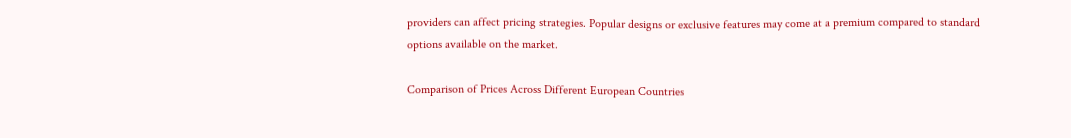providers can affect pricing strategies. Popular designs or exclusive features may come at a premium compared to standard options available on the market.

Comparison of Prices Across Different European Countries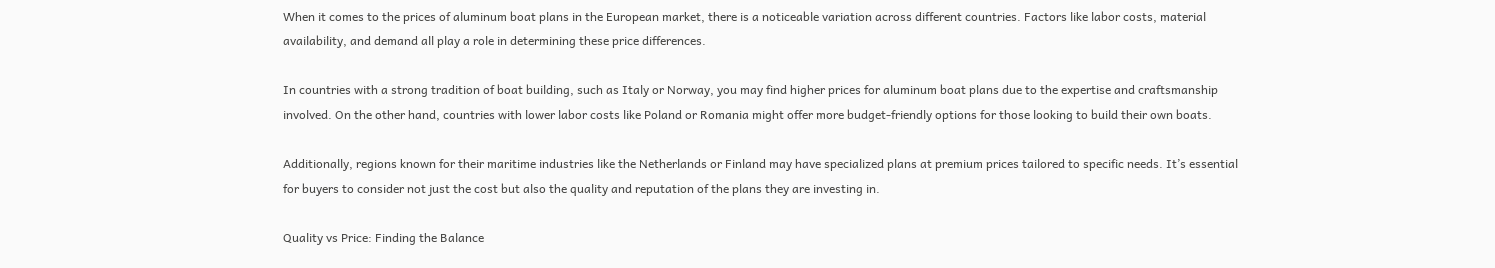When it comes to the prices of aluminum boat plans in the European market, there is a noticeable variation across different countries. Factors like labor costs, material availability, and demand all play a role in determining these price differences.

In countries with a strong tradition of boat building, such as Italy or Norway, you may find higher prices for aluminum boat plans due to the expertise and craftsmanship involved. On the other hand, countries with lower labor costs like Poland or Romania might offer more budget-friendly options for those looking to build their own boats.

Additionally, regions known for their maritime industries like the Netherlands or Finland may have specialized plans at premium prices tailored to specific needs. It’s essential for buyers to consider not just the cost but also the quality and reputation of the plans they are investing in.

Quality vs Price: Finding the Balance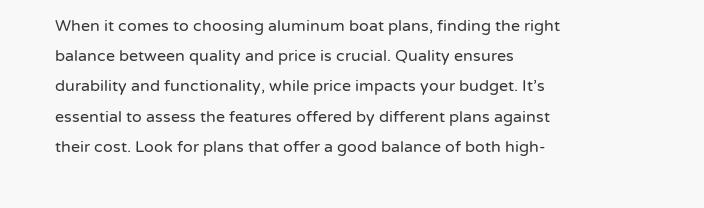When it comes to choosing aluminum boat plans, finding the right balance between quality and price is crucial. Quality ensures durability and functionality, while price impacts your budget. It’s essential to assess the features offered by different plans against their cost. Look for plans that offer a good balance of both high-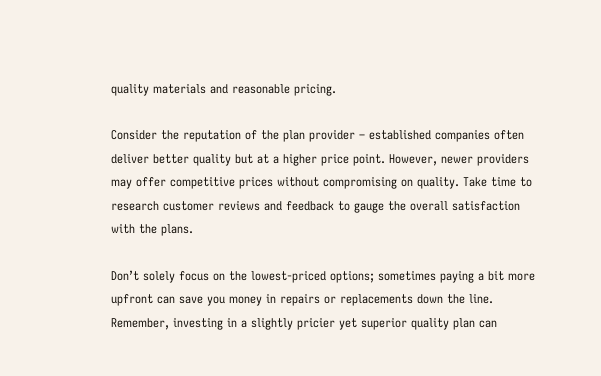quality materials and reasonable pricing.

Consider the reputation of the plan provider – established companies often deliver better quality but at a higher price point. However, newer providers may offer competitive prices without compromising on quality. Take time to research customer reviews and feedback to gauge the overall satisfaction with the plans.

Don’t solely focus on the lowest-priced options; sometimes paying a bit more upfront can save you money in repairs or replacements down the line. Remember, investing in a slightly pricier yet superior quality plan can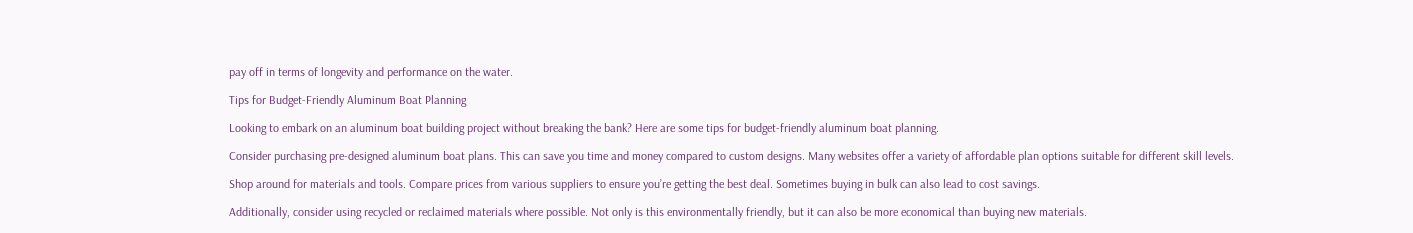pay off in terms of longevity and performance on the water.

Tips for Budget-Friendly Aluminum Boat Planning

Looking to embark on an aluminum boat building project without breaking the bank? Here are some tips for budget-friendly aluminum boat planning.

Consider purchasing pre-designed aluminum boat plans. This can save you time and money compared to custom designs. Many websites offer a variety of affordable plan options suitable for different skill levels.

Shop around for materials and tools. Compare prices from various suppliers to ensure you’re getting the best deal. Sometimes buying in bulk can also lead to cost savings.

Additionally, consider using recycled or reclaimed materials where possible. Not only is this environmentally friendly, but it can also be more economical than buying new materials.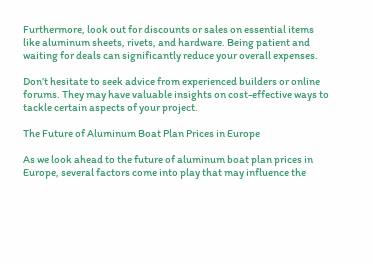Furthermore, look out for discounts or sales on essential items like aluminum sheets, rivets, and hardware. Being patient and waiting for deals can significantly reduce your overall expenses.

Don’t hesitate to seek advice from experienced builders or online forums. They may have valuable insights on cost-effective ways to tackle certain aspects of your project.

The Future of Aluminum Boat Plan Prices in Europe

As we look ahead to the future of aluminum boat plan prices in Europe, several factors come into play that may influence the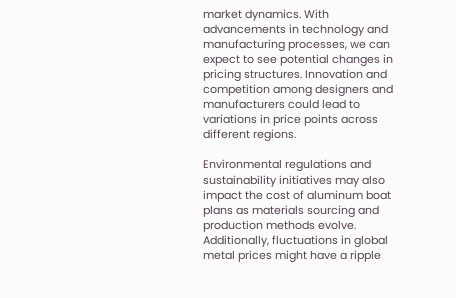market dynamics. With advancements in technology and manufacturing processes, we can expect to see potential changes in pricing structures. Innovation and competition among designers and manufacturers could lead to variations in price points across different regions.

Environmental regulations and sustainability initiatives may also impact the cost of aluminum boat plans as materials sourcing and production methods evolve. Additionally, fluctuations in global metal prices might have a ripple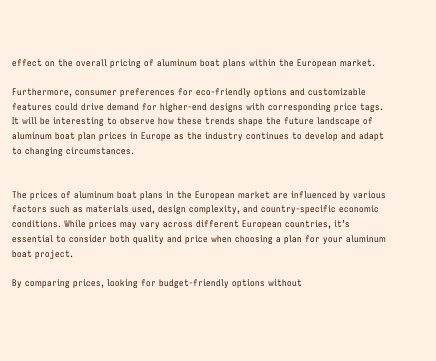effect on the overall pricing of aluminum boat plans within the European market.

Furthermore, consumer preferences for eco-friendly options and customizable features could drive demand for higher-end designs with corresponding price tags. It will be interesting to observe how these trends shape the future landscape of aluminum boat plan prices in Europe as the industry continues to develop and adapt to changing circumstances.


The prices of aluminum boat plans in the European market are influenced by various factors such as materials used, design complexity, and country-specific economic conditions. While prices may vary across different European countries, it’s essential to consider both quality and price when choosing a plan for your aluminum boat project.

By comparing prices, looking for budget-friendly options without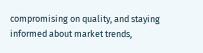compromising on quality, and staying informed about market trends,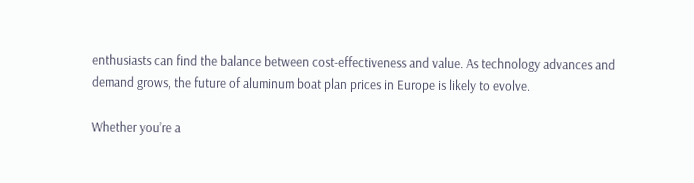enthusiasts can find the balance between cost-effectiveness and value. As technology advances and demand grows, the future of aluminum boat plan prices in Europe is likely to evolve.

Whether you’re a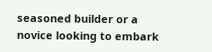seasoned builder or a novice looking to embark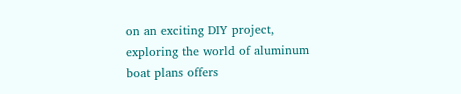on an exciting DIY project, exploring the world of aluminum boat plans offers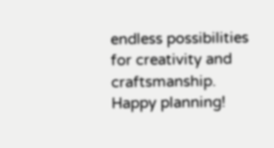endless possibilities for creativity and craftsmanship. Happy planning!